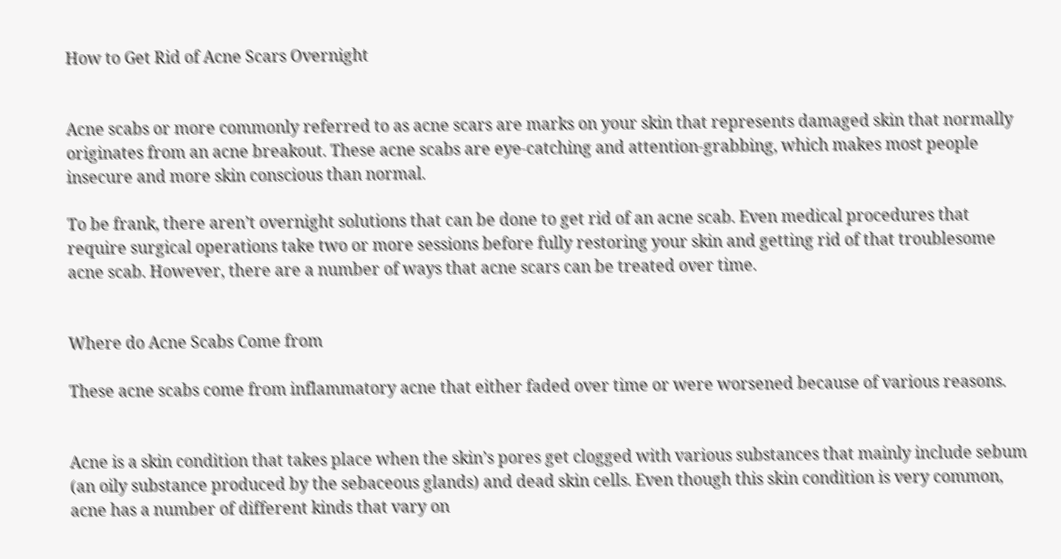How to Get Rid of Acne Scars Overnight


Acne scabs or more commonly referred to as acne scars are marks on your skin that represents damaged skin that normally originates from an acne breakout. These acne scabs are eye-catching and attention-grabbing, which makes most people insecure and more skin conscious than normal.

To be frank, there aren’t overnight solutions that can be done to get rid of an acne scab. Even medical procedures that require surgical operations take two or more sessions before fully restoring your skin and getting rid of that troublesome acne scab. However, there are a number of ways that acne scars can be treated over time.


Where do Acne Scabs Come from

These acne scabs come from inflammatory acne that either faded over time or were worsened because of various reasons.


Acne is a skin condition that takes place when the skin’s pores get clogged with various substances that mainly include sebum (an oily substance produced by the sebaceous glands) and dead skin cells. Even though this skin condition is very common, acne has a number of different kinds that vary on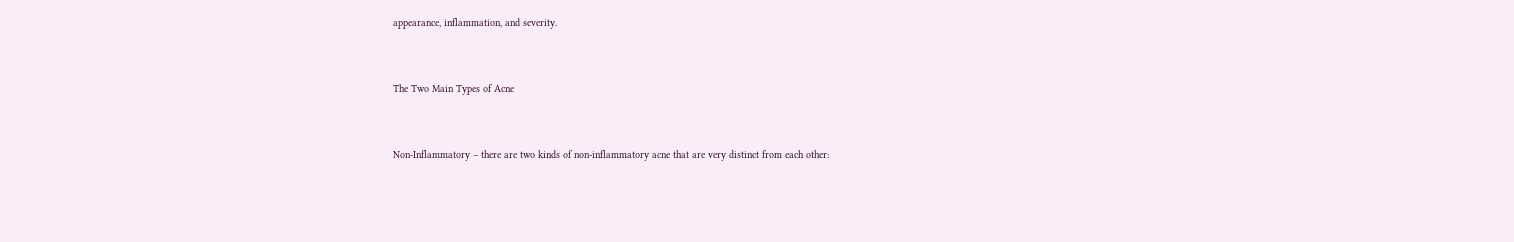appearance, inflammation, and severity.


The Two Main Types of Acne


Non-Inflammatory – there are two kinds of non-inflammatory acne that are very distinct from each other: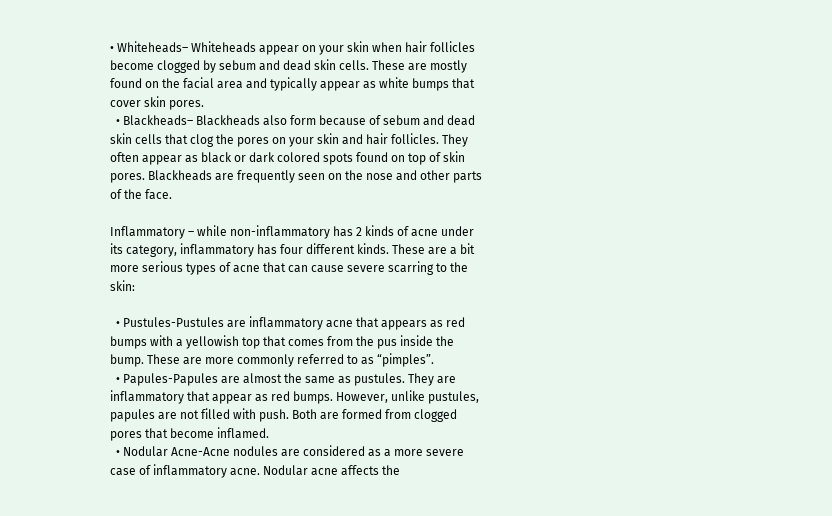• Whiteheads– Whiteheads appear on your skin when hair follicles become clogged by sebum and dead skin cells. These are mostly found on the facial area and typically appear as white bumps that cover skin pores.
  • Blackheads– Blackheads also form because of sebum and dead skin cells that clog the pores on your skin and hair follicles. They often appear as black or dark colored spots found on top of skin pores. Blackheads are frequently seen on the nose and other parts of the face.

Inflammatory – while non-inflammatory has 2 kinds of acne under its category, inflammatory has four different kinds. These are a bit more serious types of acne that can cause severe scarring to the skin:

  • Pustules-Pustules are inflammatory acne that appears as red bumps with a yellowish top that comes from the pus inside the bump. These are more commonly referred to as “pimples”.
  • Papules-Papules are almost the same as pustules. They are inflammatory that appear as red bumps. However, unlike pustules, papules are not filled with push. Both are formed from clogged pores that become inflamed.
  • Nodular Acne-Acne nodules are considered as a more severe case of inflammatory acne. Nodular acne affects the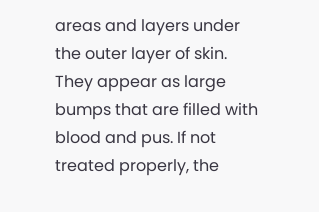areas and layers under the outer layer of skin. They appear as large bumps that are filled with blood and pus. If not treated properly, the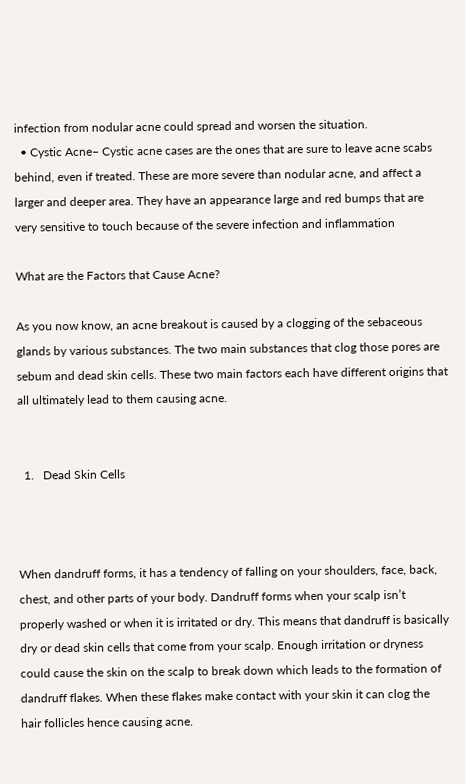infection from nodular acne could spread and worsen the situation.
  • Cystic Acne– Cystic acne cases are the ones that are sure to leave acne scabs behind, even if treated. These are more severe than nodular acne, and affect a larger and deeper area. They have an appearance large and red bumps that are very sensitive to touch because of the severe infection and inflammation

What are the Factors that Cause Acne?

As you now know, an acne breakout is caused by a clogging of the sebaceous glands by various substances. The two main substances that clog those pores are sebum and dead skin cells. These two main factors each have different origins that all ultimately lead to them causing acne.


  1.   Dead Skin Cells



When dandruff forms, it has a tendency of falling on your shoulders, face, back, chest, and other parts of your body. Dandruff forms when your scalp isn’t properly washed or when it is irritated or dry. This means that dandruff is basically dry or dead skin cells that come from your scalp. Enough irritation or dryness could cause the skin on the scalp to break down which leads to the formation of dandruff flakes. When these flakes make contact with your skin it can clog the hair follicles hence causing acne.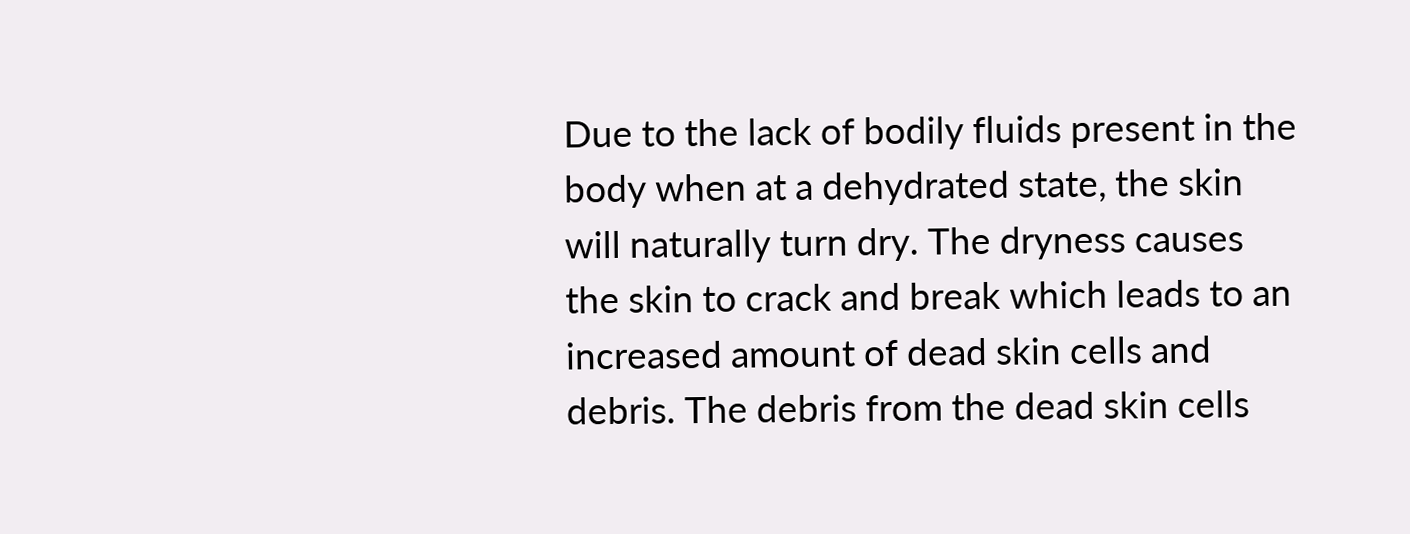Due to the lack of bodily fluids present in the body when at a dehydrated state, the skin will naturally turn dry. The dryness causes the skin to crack and break which leads to an increased amount of dead skin cells and debris. The debris from the dead skin cells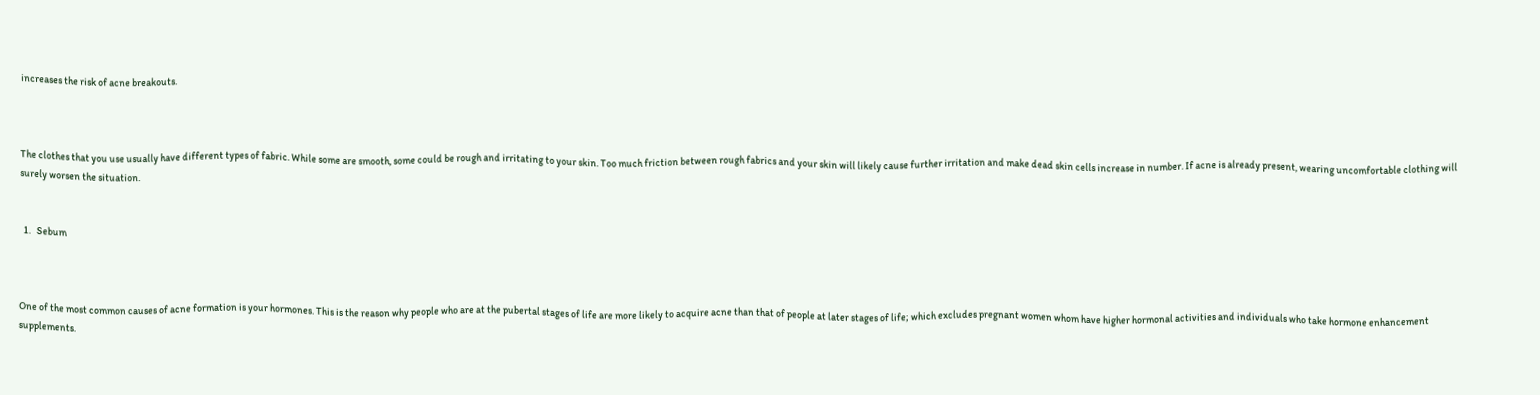increases the risk of acne breakouts.



The clothes that you use usually have different types of fabric. While some are smooth, some could be rough and irritating to your skin. Too much friction between rough fabrics and your skin will likely cause further irritation and make dead skin cells increase in number. If acne is already present, wearing uncomfortable clothing will surely worsen the situation.


  1.   Sebum



One of the most common causes of acne formation is your hormones. This is the reason why people who are at the pubertal stages of life are more likely to acquire acne than that of people at later stages of life; which excludes pregnant women whom have higher hormonal activities and individuals who take hormone enhancement supplements.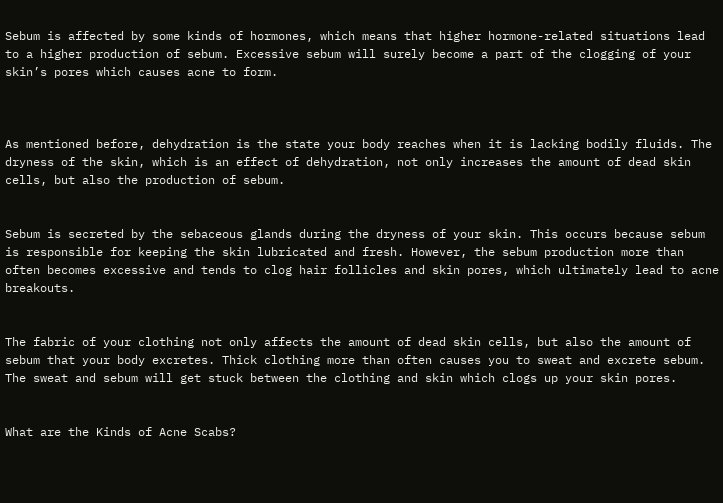Sebum is affected by some kinds of hormones, which means that higher hormone-related situations lead to a higher production of sebum. Excessive sebum will surely become a part of the clogging of your skin’s pores which causes acne to form.



As mentioned before, dehydration is the state your body reaches when it is lacking bodily fluids. The dryness of the skin, which is an effect of dehydration, not only increases the amount of dead skin cells, but also the production of sebum.


Sebum is secreted by the sebaceous glands during the dryness of your skin. This occurs because sebum is responsible for keeping the skin lubricated and fresh. However, the sebum production more than often becomes excessive and tends to clog hair follicles and skin pores, which ultimately lead to acne breakouts.


The fabric of your clothing not only affects the amount of dead skin cells, but also the amount of sebum that your body excretes. Thick clothing more than often causes you to sweat and excrete sebum. The sweat and sebum will get stuck between the clothing and skin which clogs up your skin pores.


What are the Kinds of Acne Scabs?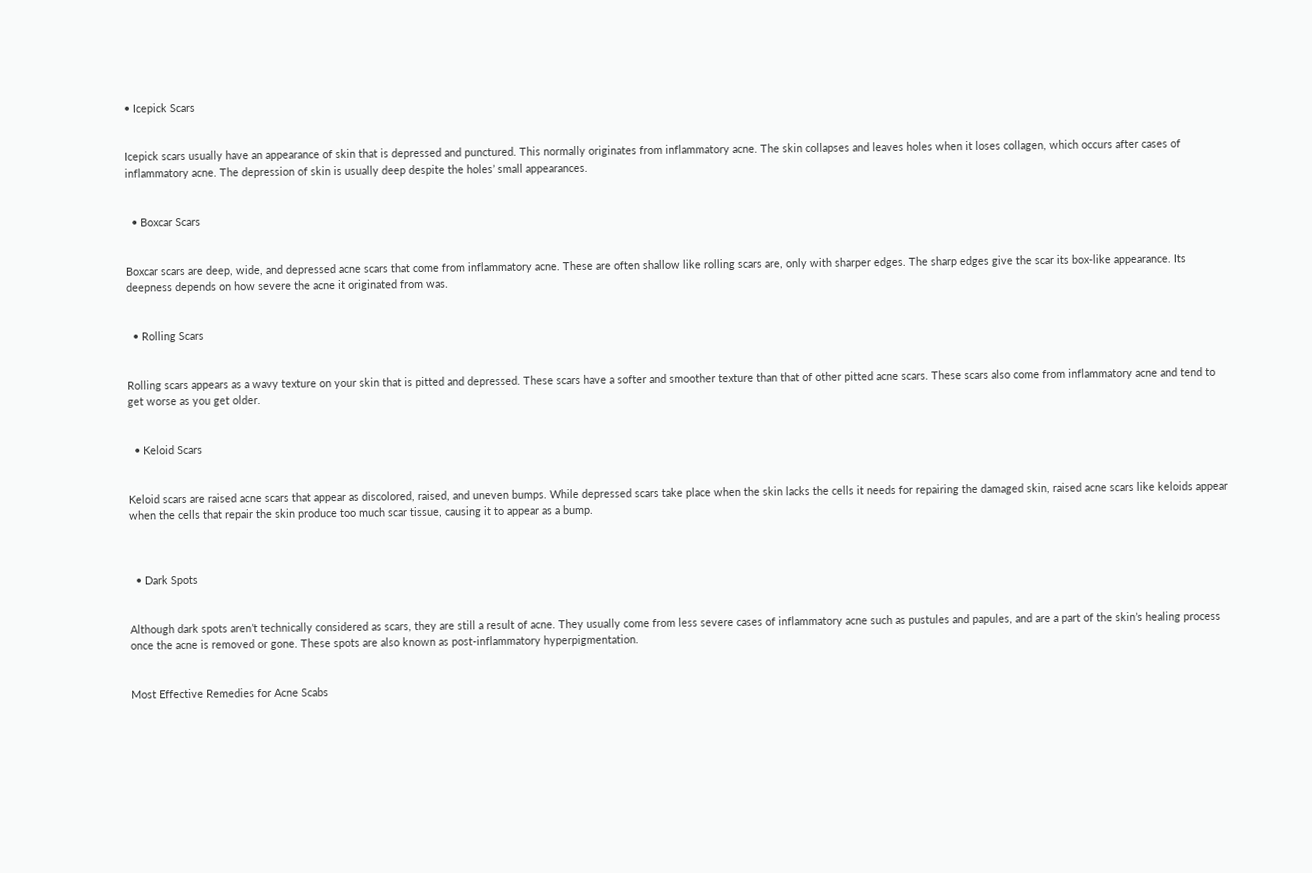• Icepick Scars


Icepick scars usually have an appearance of skin that is depressed and punctured. This normally originates from inflammatory acne. The skin collapses and leaves holes when it loses collagen, which occurs after cases of inflammatory acne. The depression of skin is usually deep despite the holes’ small appearances.


  • Boxcar Scars


Boxcar scars are deep, wide, and depressed acne scars that come from inflammatory acne. These are often shallow like rolling scars are, only with sharper edges. The sharp edges give the scar its box-like appearance. Its deepness depends on how severe the acne it originated from was.


  • Rolling Scars


Rolling scars appears as a wavy texture on your skin that is pitted and depressed. These scars have a softer and smoother texture than that of other pitted acne scars. These scars also come from inflammatory acne and tend to get worse as you get older.


  • Keloid Scars


Keloid scars are raised acne scars that appear as discolored, raised, and uneven bumps. While depressed scars take place when the skin lacks the cells it needs for repairing the damaged skin, raised acne scars like keloids appear when the cells that repair the skin produce too much scar tissue, causing it to appear as a bump.



  • Dark Spots


Although dark spots aren’t technically considered as scars, they are still a result of acne. They usually come from less severe cases of inflammatory acne such as pustules and papules, and are a part of the skin’s healing process once the acne is removed or gone. These spots are also known as post-inflammatory hyperpigmentation.


Most Effective Remedies for Acne Scabs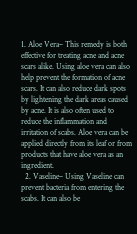1. Aloe Vera– This remedy is both effective for treating acne and acne scars alike. Using aloe vera can also help prevent the formation of acne scars. It can also reduce dark spots by lightening the dark areas caused by acne. It is also often used to reduce the inflammation and irritation of scabs. Aloe vera can be applied directly from its leaf or from products that have aloe vera as an ingredient.
  2. Vaseline– Using Vaseline can prevent bacteria from entering the scabs. It can also be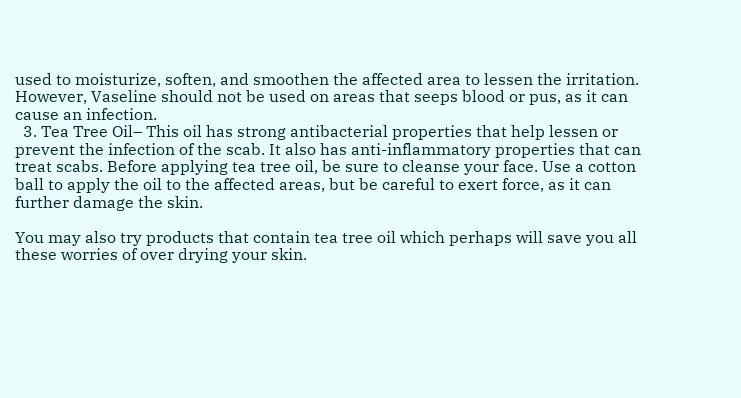used to moisturize, soften, and smoothen the affected area to lessen the irritation. However, Vaseline should not be used on areas that seeps blood or pus, as it can cause an infection.
  3. Tea Tree Oil– This oil has strong antibacterial properties that help lessen or prevent the infection of the scab. It also has anti-inflammatory properties that can treat scabs. Before applying tea tree oil, be sure to cleanse your face. Use a cotton ball to apply the oil to the affected areas, but be careful to exert force, as it can further damage the skin.

You may also try products that contain tea tree oil which perhaps will save you all these worries of over drying your skin.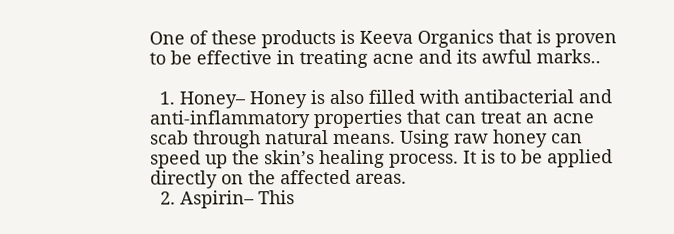One of these products is Keeva Organics that is proven to be effective in treating acne and its awful marks..

  1. Honey– Honey is also filled with antibacterial and anti-inflammatory properties that can treat an acne scab through natural means. Using raw honey can speed up the skin’s healing process. It is to be applied directly on the affected areas.
  2. Aspirin– This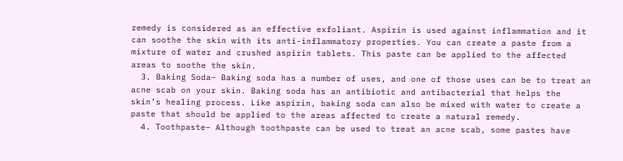remedy is considered as an effective exfoliant. Aspirin is used against inflammation and it can soothe the skin with its anti-inflammatory properties. You can create a paste from a mixture of water and crushed aspirin tablets. This paste can be applied to the affected areas to soothe the skin.
  3. Baking Soda– Baking soda has a number of uses, and one of those uses can be to treat an acne scab on your skin. Baking soda has an antibiotic and antibacterial that helps the skin’s healing process. Like aspirin, baking soda can also be mixed with water to create a paste that should be applied to the areas affected to create a natural remedy.
  4. Toothpaste– Although toothpaste can be used to treat an acne scab, some pastes have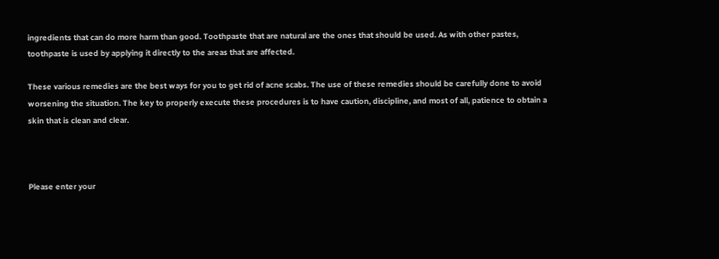ingredients that can do more harm than good. Toothpaste that are natural are the ones that should be used. As with other pastes, toothpaste is used by applying it directly to the areas that are affected.

These various remedies are the best ways for you to get rid of acne scabs. The use of these remedies should be carefully done to avoid worsening the situation. The key to properly execute these procedures is to have caution, discipline, and most of all, patience to obtain a skin that is clean and clear.



Please enter your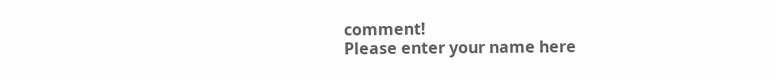comment!
Please enter your name here